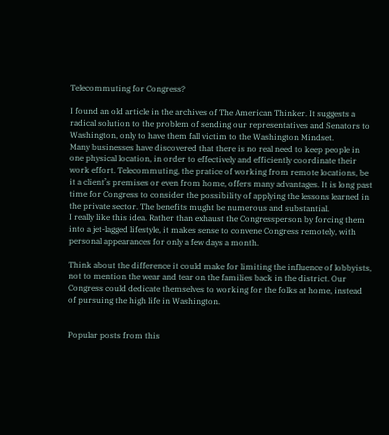Telecommuting for Congress?

I found an old article in the archives of The American Thinker. It suggests a radical solution to the problem of sending our representatives and Senators to Washington, only to have them fall victim to the Washington Mindset.
Many businesses have discovered that there is no real need to keep people in one physical location, in order to effectively and efficiently coordinate their work effort. Telecommuting, the pratice of working from remote locations, be it a client’s premises or even from home, offers many advantages. It is long past time for Congress to consider the possibility of applying the lessons learned in the private sector. The benefits mught be numerous and substantial.
I really like this idea. Rather than exhaust the Congressperson by forcing them into a jet-lagged lifestyle, it makes sense to convene Congress remotely, with personal appearances for only a few days a month.

Think about the difference it could make for limiting the influence of lobbyists, not to mention the wear and tear on the families back in the district. Our Congress could dedicate themselves to working for the folks at home, instead of pursuing the high life in Washington.


Popular posts from this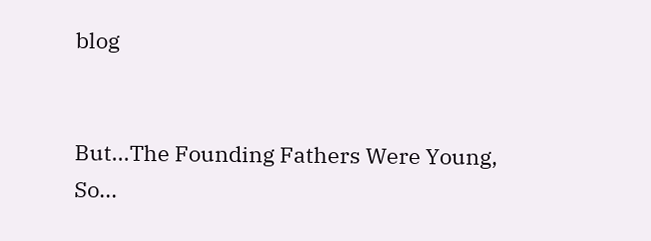blog


But...The Founding Fathers Were Young, So...